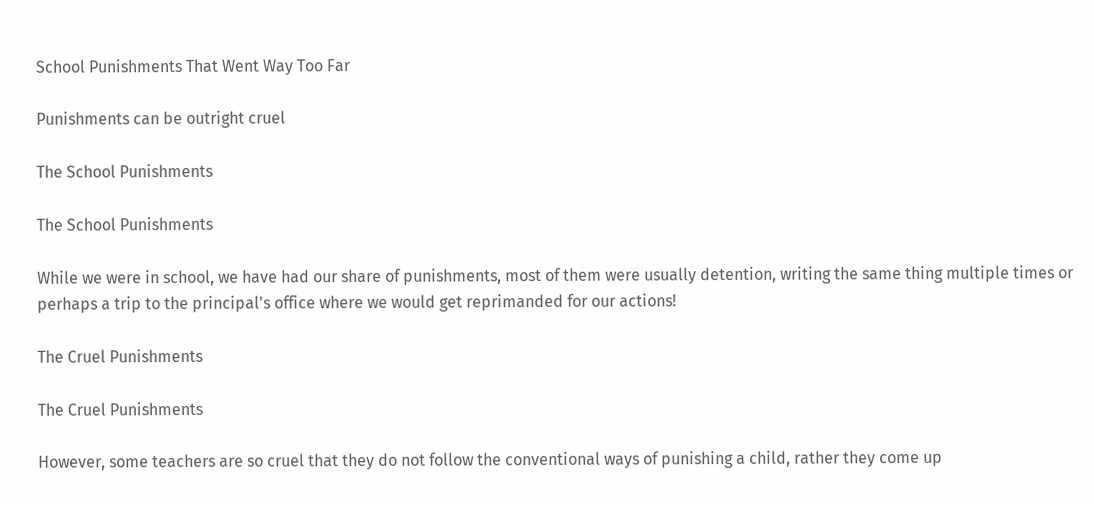School Punishments That Went Way Too Far

Punishments can be outright cruel

The School Punishments

The School Punishments

While we were in school, we have had our share of punishments, most of them were usually detention, writing the same thing multiple times or perhaps a trip to the principal's office where we would get reprimanded for our actions!

The Cruel Punishments

The Cruel Punishments

However, some teachers are so cruel that they do not follow the conventional ways of punishing a child, rather they come up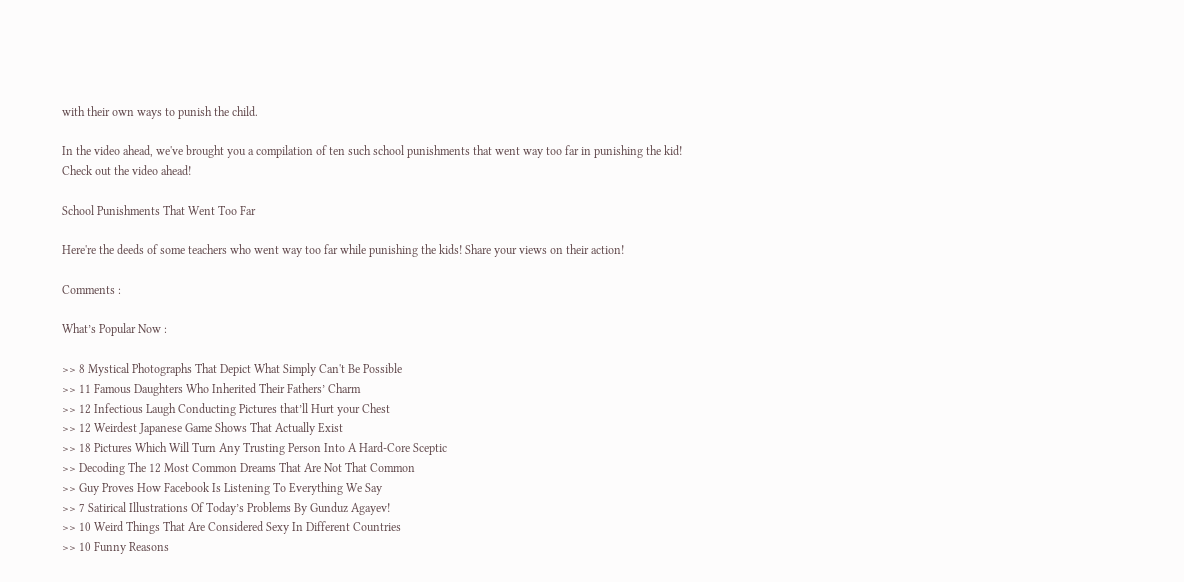with their own ways to punish the child.

In the video ahead, we've brought you a compilation of ten such school punishments that went way too far in punishing the kid! Check out the video ahead!

School Punishments That Went Too Far

Here're the deeds of some teachers who went way too far while punishing the kids! Share your views on their action!

Comments :

What’s Popular Now :

>> 8 Mystical Photographs That Depict What Simply Can't Be Possible
>> 11 Famous Daughters Who Inherited Their Fathers’ Charm
>> 12 Infectious Laugh Conducting Pictures that’ll Hurt your Chest
>> 12 Weirdest Japanese Game Shows That Actually Exist
>> 18 Pictures Which Will Turn Any Trusting Person Into A Hard-Core Sceptic
>> Decoding The 12 Most Common Dreams That Are Not That Common
>> Guy Proves How Facebook Is Listening To Everything We Say
>> 7 Satirical Illustrations Of Today’s Problems By Gunduz Agayev!
>> 10 Weird Things That Are Considered Sexy In Different Countries
>> 10 Funny Reasons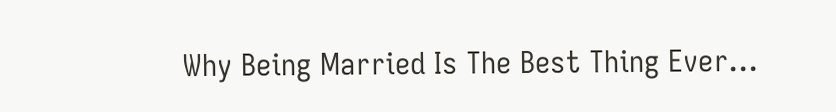Why Being Married Is The Best Thing Ever...